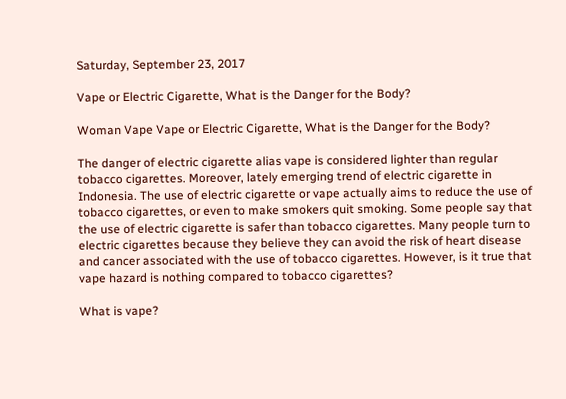Saturday, September 23, 2017

Vape or Electric Cigarette, What is the Danger for the Body?

Woman Vape Vape or Electric Cigarette, What is the Danger for the Body?

The danger of electric cigarette alias vape is considered lighter than regular tobacco cigarettes. Moreover, lately emerging trend of electric cigarette in Indonesia. The use of electric cigarette or vape actually aims to reduce the use of tobacco cigarettes, or even to make smokers quit smoking. Some people say that the use of electric cigarette is safer than tobacco cigarettes. Many people turn to electric cigarettes because they believe they can avoid the risk of heart disease and cancer associated with the use of tobacco cigarettes. However, is it true that vape hazard is nothing compared to tobacco cigarettes?

What is vape?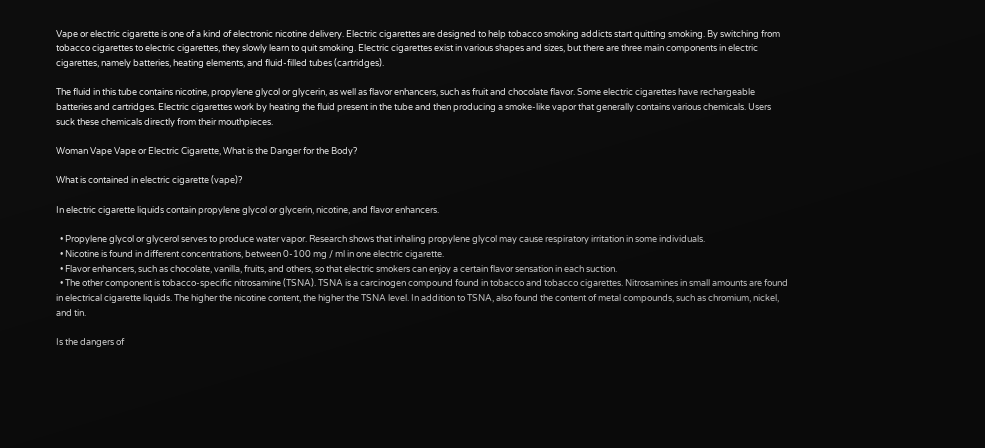Vape or electric cigarette is one of a kind of electronic nicotine delivery. Electric cigarettes are designed to help tobacco smoking addicts start quitting smoking. By switching from tobacco cigarettes to electric cigarettes, they slowly learn to quit smoking. Electric cigarettes exist in various shapes and sizes, but there are three main components in electric cigarettes, namely batteries, heating elements, and fluid-filled tubes (cartridges).

The fluid in this tube contains nicotine, propylene glycol or glycerin, as well as flavor enhancers, such as fruit and chocolate flavor. Some electric cigarettes have rechargeable batteries and cartridges. Electric cigarettes work by heating the fluid present in the tube and then producing a smoke-like vapor that generally contains various chemicals. Users suck these chemicals directly from their mouthpieces.

Woman Vape Vape or Electric Cigarette, What is the Danger for the Body?

What is contained in electric cigarette (vape)?

In electric cigarette liquids contain propylene glycol or glycerin, nicotine, and flavor enhancers.

  • Propylene glycol or glycerol serves to produce water vapor. Research shows that inhaling propylene glycol may cause respiratory irritation in some individuals.
  • Nicotine is found in different concentrations, between 0-100 mg / ml in one electric cigarette.
  • Flavor enhancers, such as chocolate, vanilla, fruits, and others, so that electric smokers can enjoy a certain flavor sensation in each suction.
  • The other component is tobacco-specific nitrosamine (TSNA). TSNA is a carcinogen compound found in tobacco and tobacco cigarettes. Nitrosamines in small amounts are found in electrical cigarette liquids. The higher the nicotine content, the higher the TSNA level. In addition to TSNA, also found the content of metal compounds, such as chromium, nickel, and tin.

Is the dangers of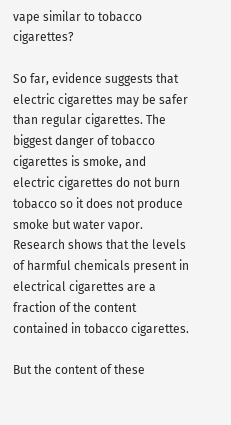vape similar to tobacco cigarettes?

So far, evidence suggests that electric cigarettes may be safer than regular cigarettes. The biggest danger of tobacco cigarettes is smoke, and electric cigarettes do not burn tobacco so it does not produce smoke but water vapor. Research shows that the levels of harmful chemicals present in electrical cigarettes are a fraction of the content contained in tobacco cigarettes.

But the content of these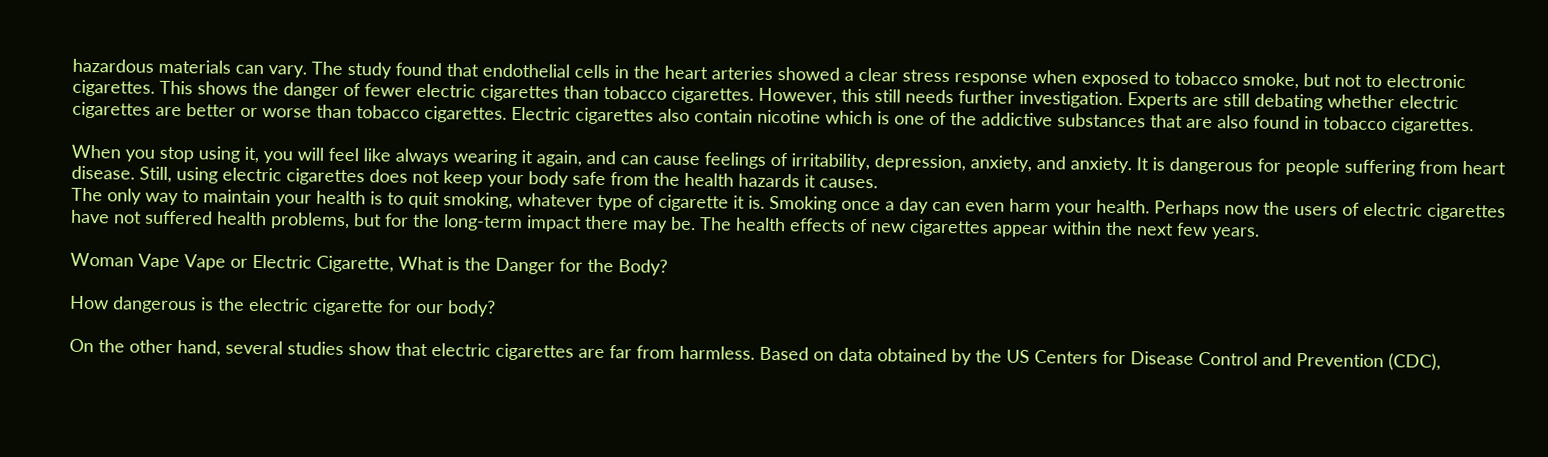hazardous materials can vary. The study found that endothelial cells in the heart arteries showed a clear stress response when exposed to tobacco smoke, but not to electronic cigarettes. This shows the danger of fewer electric cigarettes than tobacco cigarettes. However, this still needs further investigation. Experts are still debating whether electric cigarettes are better or worse than tobacco cigarettes. Electric cigarettes also contain nicotine which is one of the addictive substances that are also found in tobacco cigarettes.

When you stop using it, you will feel like always wearing it again, and can cause feelings of irritability, depression, anxiety, and anxiety. It is dangerous for people suffering from heart disease. Still, using electric cigarettes does not keep your body safe from the health hazards it causes.
The only way to maintain your health is to quit smoking, whatever type of cigarette it is. Smoking once a day can even harm your health. Perhaps now the users of electric cigarettes have not suffered health problems, but for the long-term impact there may be. The health effects of new cigarettes appear within the next few years.

Woman Vape Vape or Electric Cigarette, What is the Danger for the Body?

How dangerous is the electric cigarette for our body?

On the other hand, several studies show that electric cigarettes are far from harmless. Based on data obtained by the US Centers for Disease Control and Prevention (CDC),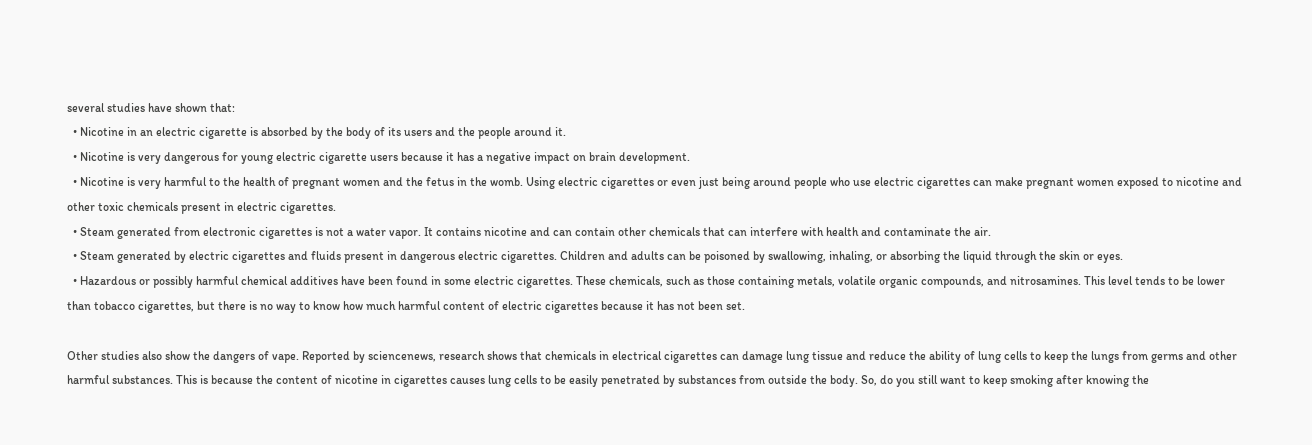several studies have shown that:
  • Nicotine in an electric cigarette is absorbed by the body of its users and the people around it.
  • Nicotine is very dangerous for young electric cigarette users because it has a negative impact on brain development.
  • Nicotine is very harmful to the health of pregnant women and the fetus in the womb. Using electric cigarettes or even just being around people who use electric cigarettes can make pregnant women exposed to nicotine and other toxic chemicals present in electric cigarettes.
  • Steam generated from electronic cigarettes is not a water vapor. It contains nicotine and can contain other chemicals that can interfere with health and contaminate the air.
  • Steam generated by electric cigarettes and fluids present in dangerous electric cigarettes. Children and adults can be poisoned by swallowing, inhaling, or absorbing the liquid through the skin or eyes.
  • Hazardous or possibly harmful chemical additives have been found in some electric cigarettes. These chemicals, such as those containing metals, volatile organic compounds, and nitrosamines. This level tends to be lower than tobacco cigarettes, but there is no way to know how much harmful content of electric cigarettes because it has not been set.

Other studies also show the dangers of vape. Reported by sciencenews, research shows that chemicals in electrical cigarettes can damage lung tissue and reduce the ability of lung cells to keep the lungs from germs and other harmful substances. This is because the content of nicotine in cigarettes causes lung cells to be easily penetrated by substances from outside the body. So, do you still want to keep smoking after knowing the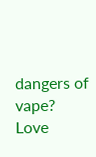dangers of vape? Love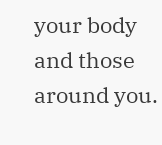your body and those around you.